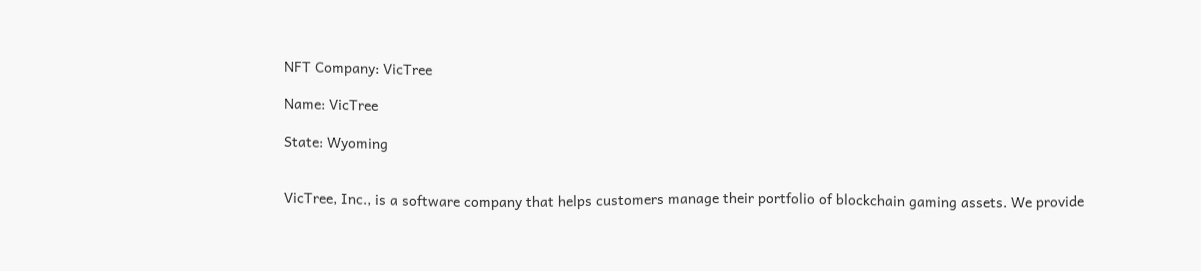NFT Company: VicTree

Name: VicTree

State: Wyoming


VicTree, Inc., is a software company that helps customers manage their portfolio of blockchain gaming assets. We provide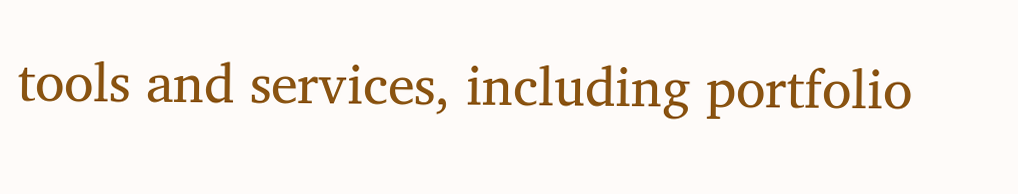tools and services, including portfolio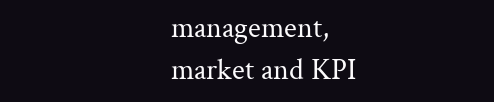management, market and KPI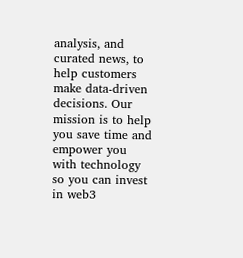analysis, and curated news, to help customers make data-driven decisions. Our mission is to help you save time and empower you with technology so you can invest in web3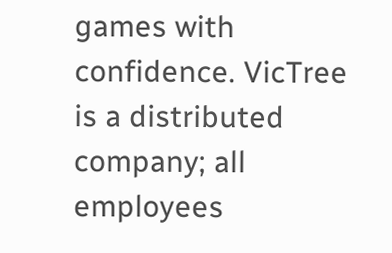games with confidence. VicTree is a distributed company; all employees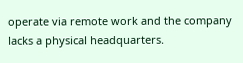operate via remote work and the company lacks a physical headquarters.